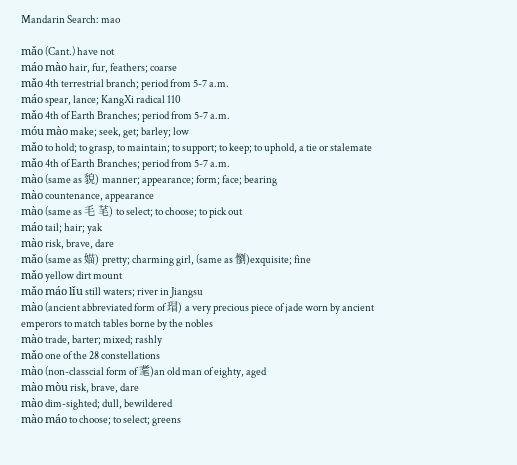Mandarin Search: mao

mǎo (Cant.) have not
máo mào hair, fur, feathers; coarse
mǎo 4th terrestrial branch; period from 5-7 a.m.
máo spear, lance; KangXi radical 110
mǎo 4th of Earth Branches; period from 5-7 a.m.
móu mào make; seek, get; barley; low
mǎo to hold; to grasp, to maintain; to support; to keep; to uphold, a tie or stalemate
mǎo 4th of Earth Branches; period from 5-7 a.m.
mào (same as 貌) manner; appearance; form; face; bearing
mào countenance, appearance
mào (same as 毛 芼) to select; to choose; to pick out
máo tail; hair; yak
mào risk, brave, dare
mǎo (same as 媌) pretty; charming girl, (same as 懰)exquisite; fine
mǎo yellow dirt mount
mǎo máo lǐu still waters; river in Jiangsu
mào (ancient abbreviated form of 瑁) a very precious piece of jade worn by ancient emperors to match tables borne by the nobles
mào trade, barter; mixed; rashly
mǎo one of the 28 constellations
mào (non-classcial form of 耄)an old man of eighty, aged
mào mòu risk, brave, dare
mào dim-sighted; dull, bewildered
mào máo to choose; to select; greens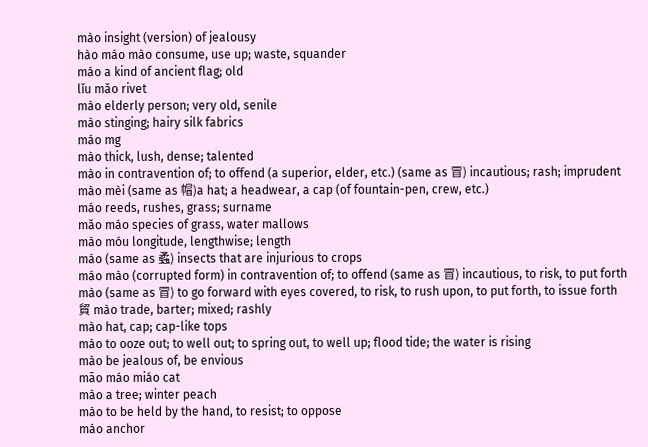mào insight (version) of jealousy
hào máo mào consume, use up; waste, squander
máo a kind of ancient flag; old
lǐu mǎo rivet
mào elderly person; very old, senile
mào stinging; hairy silk fabrics
máo mg
mào thick, lush, dense; talented
mào in contravention of; to offend (a superior, elder, etc.) (same as 冒) incautious; rash; imprudent
mào mèi (same as 帽)a hat; a headwear, a cap (of fountain-pen, crew, etc.)
máo reeds, rushes, grass; surname
mǎo máo species of grass, water mallows
mào móu longitude, lengthwise; length
máo (same as 蟊) insects that are injurious to crops
máo mào (corrupted form) in contravention of; to offend (same as 冒) incautious, to risk, to put forth
mào (same as 冒) to go forward with eyes covered, to risk, to rush upon, to put forth, to issue forth
貿 mào trade, barter; mixed; rashly
mào hat, cap; cap-like tops
mào to ooze out; to well out; to spring out, to well up; flood tide; the water is rising
mào be jealous of, be envious
māo máo miáo cat
mào a tree; winter peach
mào to be held by the hand, to resist; to oppose
máo anchor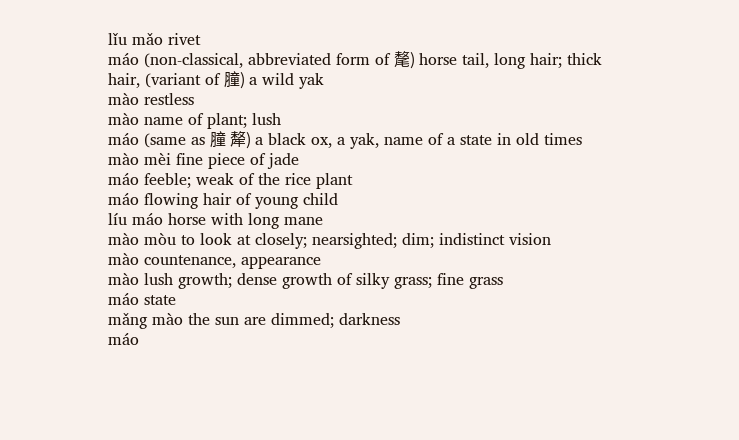lǐu mǎo rivet
máo (non-classical, abbreviated form of 氂) horse tail, long hair; thick hair, (variant of 膧) a wild yak
mào restless
mào name of plant; lush
máo (same as 膧 犛) a black ox, a yak, name of a state in old times
mào mèi fine piece of jade
máo feeble; weak of the rice plant
máo flowing hair of young child
líu máo horse with long mane
mào mòu to look at closely; nearsighted; dim; indistinct vision
mào countenance, appearance
mào lush growth; dense growth of silky grass; fine grass
máo state
mǎng mào the sun are dimmed; darkness
máo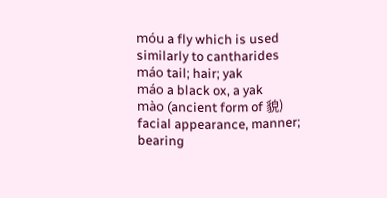móu a fly which is used similarly to cantharides
máo tail; hair; yak
máo a black ox, a yak
mào (ancient form of 貌) facial appearance, manner; bearing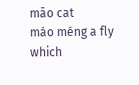māo cat
máo méng a fly which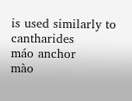is used similarly to cantharides
máo anchor
mào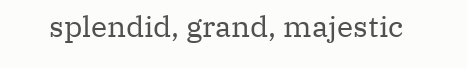splendid, grand, majestic